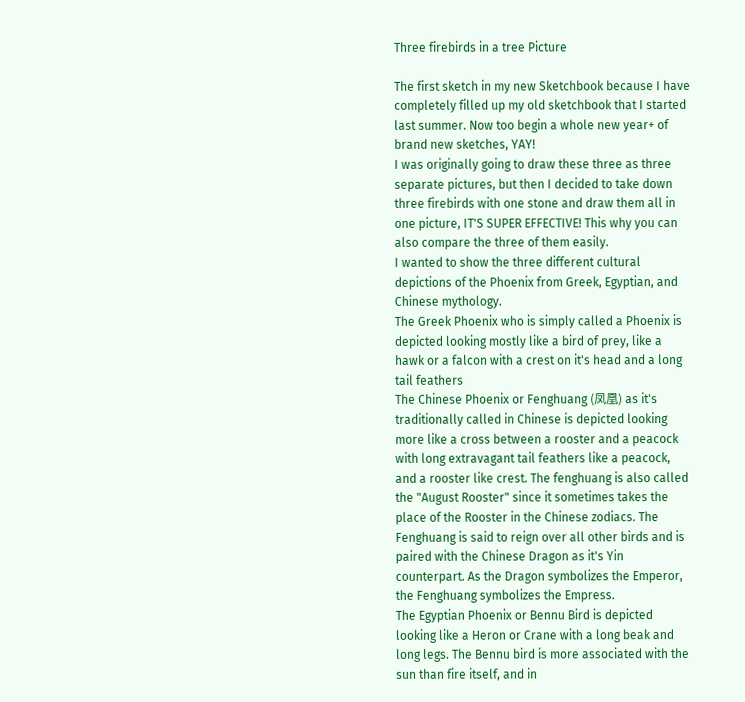Three firebirds in a tree Picture

The first sketch in my new Sketchbook because I have completely filled up my old sketchbook that I started last summer. Now too begin a whole new year+ of brand new sketches, YAY!
I was originally going to draw these three as three separate pictures, but then I decided to take down three firebirds with one stone and draw them all in one picture, IT'S SUPER EFFECTIVE! This why you can also compare the three of them easily.
I wanted to show the three different cultural depictions of the Phoenix from Greek, Egyptian, and Chinese mythology.
The Greek Phoenix who is simply called a Phoenix is depicted looking mostly like a bird of prey, like a hawk or a falcon with a crest on it's head and a long tail feathers
The Chinese Phoenix or Fenghuang (凤凰) as it's traditionally called in Chinese is depicted looking more like a cross between a rooster and a peacock with long extravagant tail feathers like a peacock, and a rooster like crest. The fenghuang is also called the "August Rooster" since it sometimes takes the place of the Rooster in the Chinese zodiacs. The Fenghuang is said to reign over all other birds and is paired with the Chinese Dragon as it's Yin counterpart. As the Dragon symbolizes the Emperor, the Fenghuang symbolizes the Empress.
The Egyptian Phoenix or Bennu Bird is depicted looking like a Heron or Crane with a long beak and long legs. The Bennu bird is more associated with the sun than fire itself, and in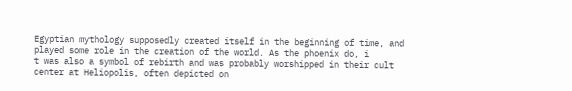Egyptian mythology supposedly created itself in the beginning of time, and played some role in the creation of the world. As the phoenix do, i
t was also a symbol of rebirth and was probably worshipped in their cult center at Heliopolis, often depicted on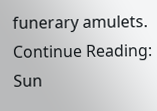funerary amulets.
Continue Reading: Sun